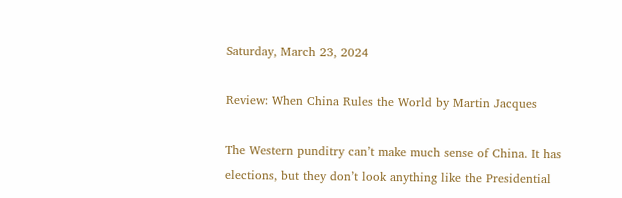Saturday, March 23, 2024

Review: When China Rules the World by Martin Jacques

The Western punditry can’t make much sense of China. It has elections, but they don’t look anything like the Presidential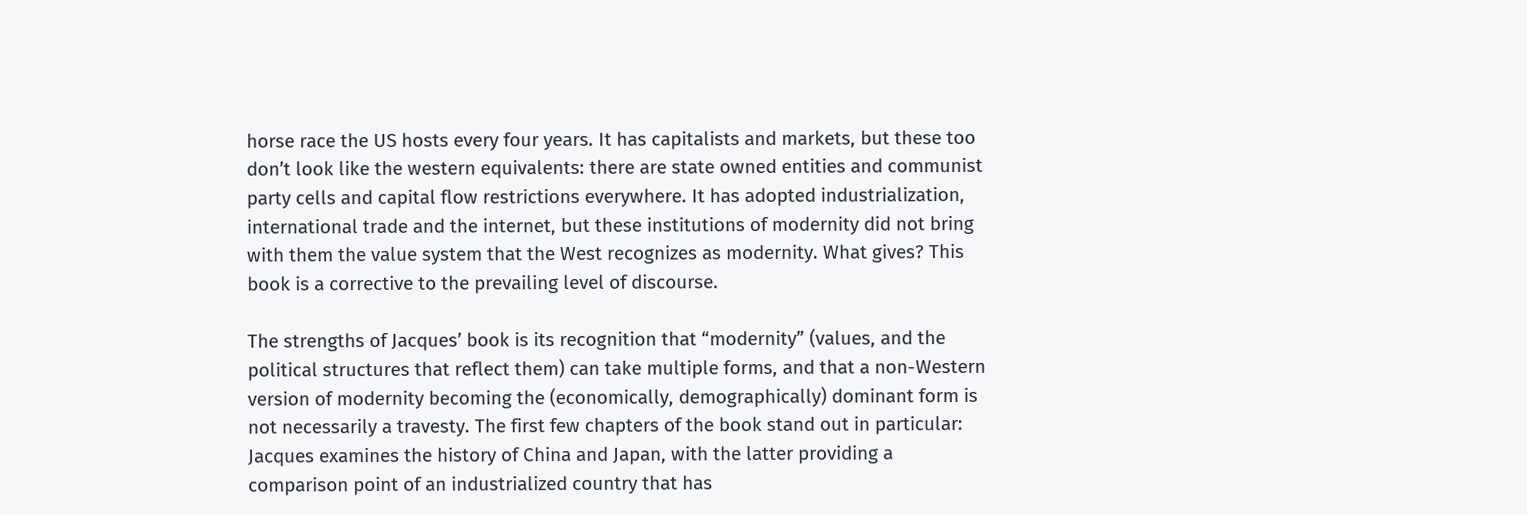horse race the US hosts every four years. It has capitalists and markets, but these too don’t look like the western equivalents: there are state owned entities and communist party cells and capital flow restrictions everywhere. It has adopted industrialization, international trade and the internet, but these institutions of modernity did not bring with them the value system that the West recognizes as modernity. What gives? This book is a corrective to the prevailing level of discourse.

The strengths of Jacques’ book is its recognition that “modernity” (values, and the political structures that reflect them) can take multiple forms, and that a non-Western version of modernity becoming the (economically, demographically) dominant form is not necessarily a travesty. The first few chapters of the book stand out in particular: Jacques examines the history of China and Japan, with the latter providing a comparison point of an industrialized country that has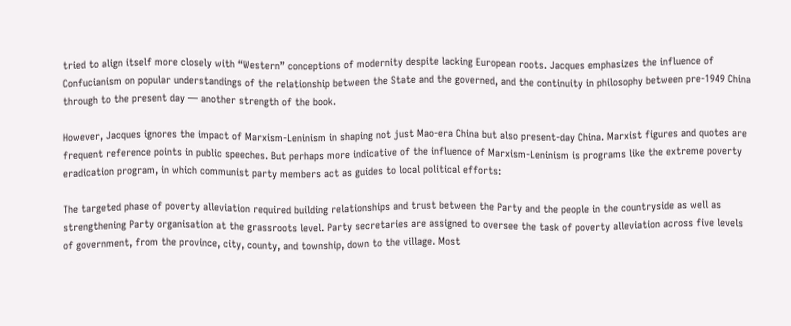tried to align itself more closely with “Western” conceptions of modernity despite lacking European roots. Jacques emphasizes the influence of Confucianism on popular understandings of the relationship between the State and the governed, and the continuity in philosophy between pre-1949 China through to the present day — another strength of the book.

However, Jacques ignores the impact of Marxism-Leninism in shaping not just Mao-era China but also present-day China. Marxist figures and quotes are frequent reference points in public speeches. But perhaps more indicative of the influence of Marxism-Leninism is programs like the extreme poverty eradication program, in which communist party members act as guides to local political efforts:

The targeted phase of poverty alleviation required building relationships and trust between the Party and the people in the countryside as well as strengthening Party organisation at the grassroots level. Party secretaries are assigned to oversee the task of poverty alleviation across five levels of government, from the province, city, county, and township, down to the village. Most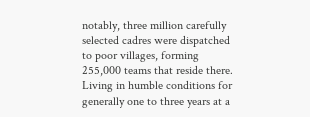notably, three million carefully selected cadres were dispatched to poor villages, forming 255,000 teams that reside there. Living in humble conditions for generally one to three years at a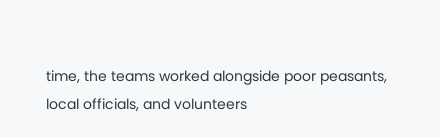time, the teams worked alongside poor peasants, local officials, and volunteers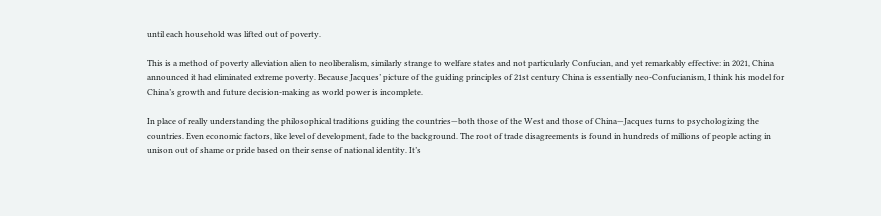until each household was lifted out of poverty.

This is a method of poverty alleviation alien to neoliberalism, similarly strange to welfare states and not particularly Confucian, and yet remarkably effective: in 2021, China announced it had eliminated extreme poverty. Because Jacques’ picture of the guiding principles of 21st century China is essentially neo-Confucianism, I think his model for China’s growth and future decision-making as world power is incomplete.

In place of really understanding the philosophical traditions guiding the countries—both those of the West and those of China—Jacques turns to psychologizing the countries. Even economic factors, like level of development, fade to the background. The root of trade disagreements is found in hundreds of millions of people acting in unison out of shame or pride based on their sense of national identity. It’s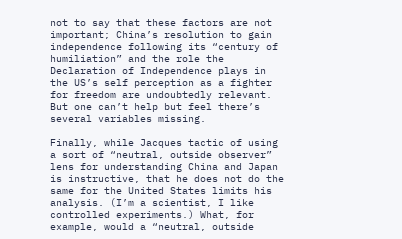not to say that these factors are not important; China’s resolution to gain independence following its “century of humiliation” and the role the Declaration of Independence plays in the US’s self perception as a fighter for freedom are undoubtedly relevant. But one can’t help but feel there’s several variables missing.

Finally, while Jacques tactic of using a sort of “neutral, outside observer” lens for understanding China and Japan is instructive, that he does not do the same for the United States limits his analysis. (I’m a scientist, I like controlled experiments.) What, for example, would a “neutral, outside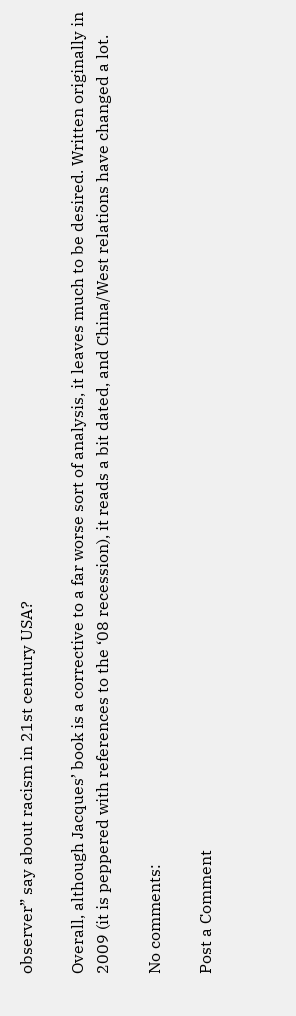observer” say about racism in 21st century USA?

Overall, although Jacques’ book is a corrective to a far worse sort of analysis, it leaves much to be desired. Written originally in 2009 (it is peppered with references to the ‘08 recession), it reads a bit dated, and China/West relations have changed a lot.

No comments:

Post a Comment